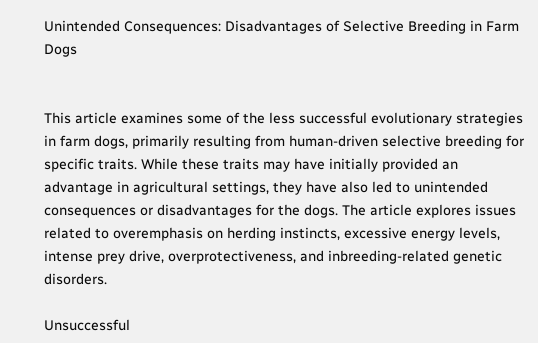Unintended Consequences: Disadvantages of Selective Breeding in Farm Dogs


This article examines some of the less successful evolutionary strategies in farm dogs, primarily resulting from human-driven selective breeding for specific traits. While these traits may have initially provided an advantage in agricultural settings, they have also led to unintended consequences or disadvantages for the dogs. The article explores issues related to overemphasis on herding instincts, excessive energy levels, intense prey drive, overprotectiveness, and inbreeding-related genetic disorders.

Unsuccessful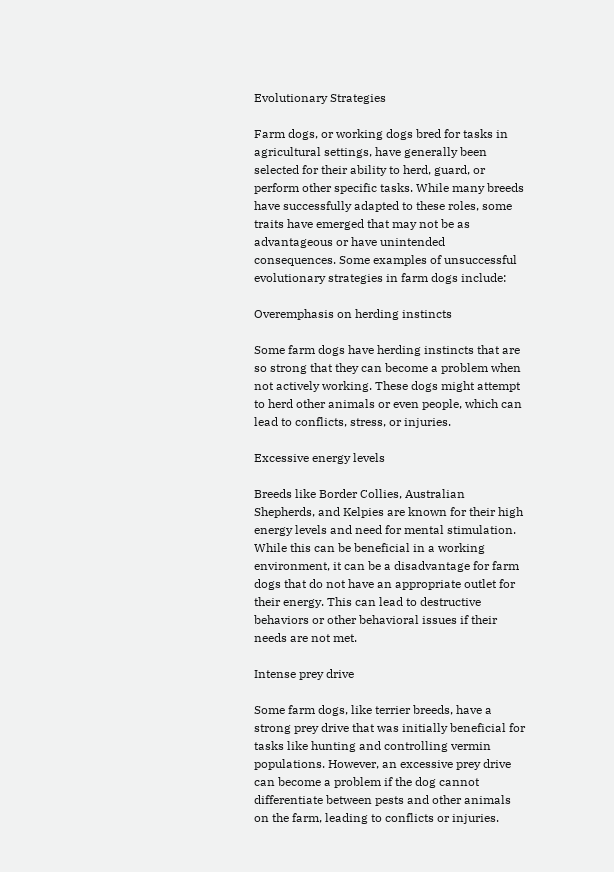Evolutionary Strategies

Farm dogs, or working dogs bred for tasks in agricultural settings, have generally been selected for their ability to herd, guard, or perform other specific tasks. While many breeds have successfully adapted to these roles, some traits have emerged that may not be as advantageous or have unintended consequences. Some examples of unsuccessful evolutionary strategies in farm dogs include:

Overemphasis on herding instincts

Some farm dogs have herding instincts that are so strong that they can become a problem when not actively working. These dogs might attempt to herd other animals or even people, which can lead to conflicts, stress, or injuries.

Excessive energy levels

Breeds like Border Collies, Australian Shepherds, and Kelpies are known for their high energy levels and need for mental stimulation. While this can be beneficial in a working environment, it can be a disadvantage for farm dogs that do not have an appropriate outlet for their energy. This can lead to destructive behaviors or other behavioral issues if their needs are not met.

Intense prey drive

Some farm dogs, like terrier breeds, have a strong prey drive that was initially beneficial for tasks like hunting and controlling vermin populations. However, an excessive prey drive can become a problem if the dog cannot differentiate between pests and other animals on the farm, leading to conflicts or injuries.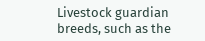Livestock guardian breeds, such as the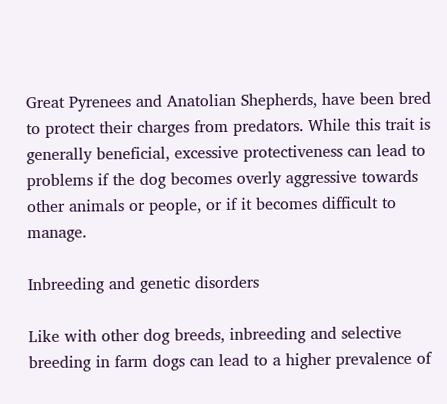Great Pyrenees and Anatolian Shepherds, have been bred to protect their charges from predators. While this trait is generally beneficial, excessive protectiveness can lead to problems if the dog becomes overly aggressive towards other animals or people, or if it becomes difficult to manage.

Inbreeding and genetic disorders

Like with other dog breeds, inbreeding and selective breeding in farm dogs can lead to a higher prevalence of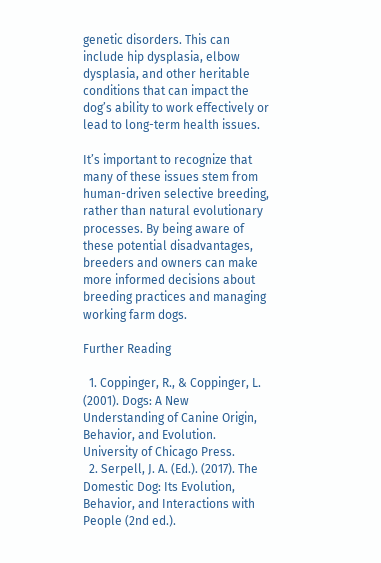genetic disorders. This can include hip dysplasia, elbow dysplasia, and other heritable conditions that can impact the dog’s ability to work effectively or lead to long-term health issues.

It’s important to recognize that many of these issues stem from human-driven selective breeding, rather than natural evolutionary processes. By being aware of these potential disadvantages, breeders and owners can make more informed decisions about breeding practices and managing working farm dogs.

Further Reading

  1. Coppinger, R., & Coppinger, L. (2001). Dogs: A New Understanding of Canine Origin, Behavior, and Evolution. University of Chicago Press.
  2. Serpell, J. A. (Ed.). (2017). The Domestic Dog: Its Evolution, Behavior, and Interactions with People (2nd ed.).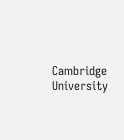Cambridge University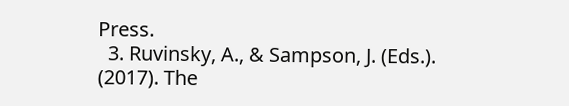Press.
  3. Ruvinsky, A., & Sampson, J. (Eds.). (2017). The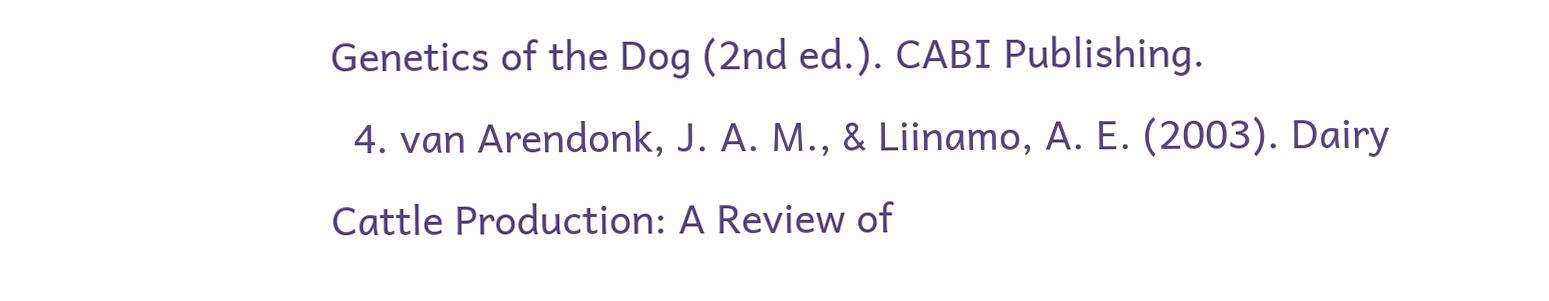Genetics of the Dog (2nd ed.). CABI Publishing.
  4. van Arendonk, J. A. M., & Liinamo, A. E. (2003). Dairy Cattle Production: A Review of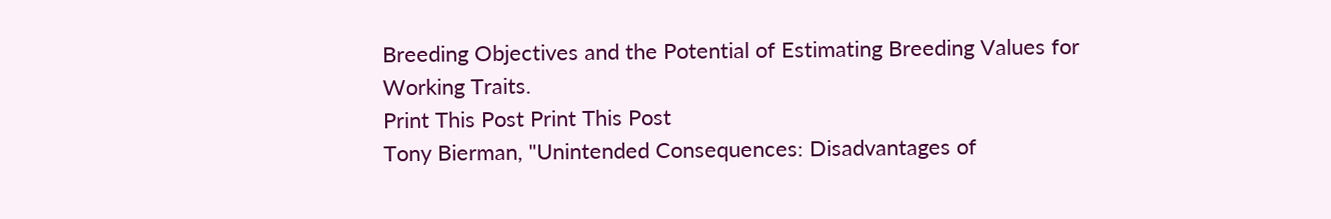Breeding Objectives and the Potential of Estimating Breeding Values for Working Traits.
Print This Post Print This Post
Tony Bierman, "Unintended Consequences: Disadvantages of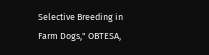Selective Breeding in Farm Dogs," OBTESA,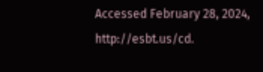Accessed February 28, 2024, http://esbt.us/cd.